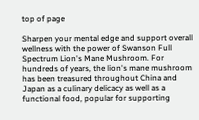top of page

Sharpen your mental edge and support overall wellness with the power of Swanson Full Spectrum Lion's Mane Mushroom. For hundreds of years, the lion's mane mushroom has been treasured throughout China and Japan as a culinary delicacy as well as a functional food, popular for supporting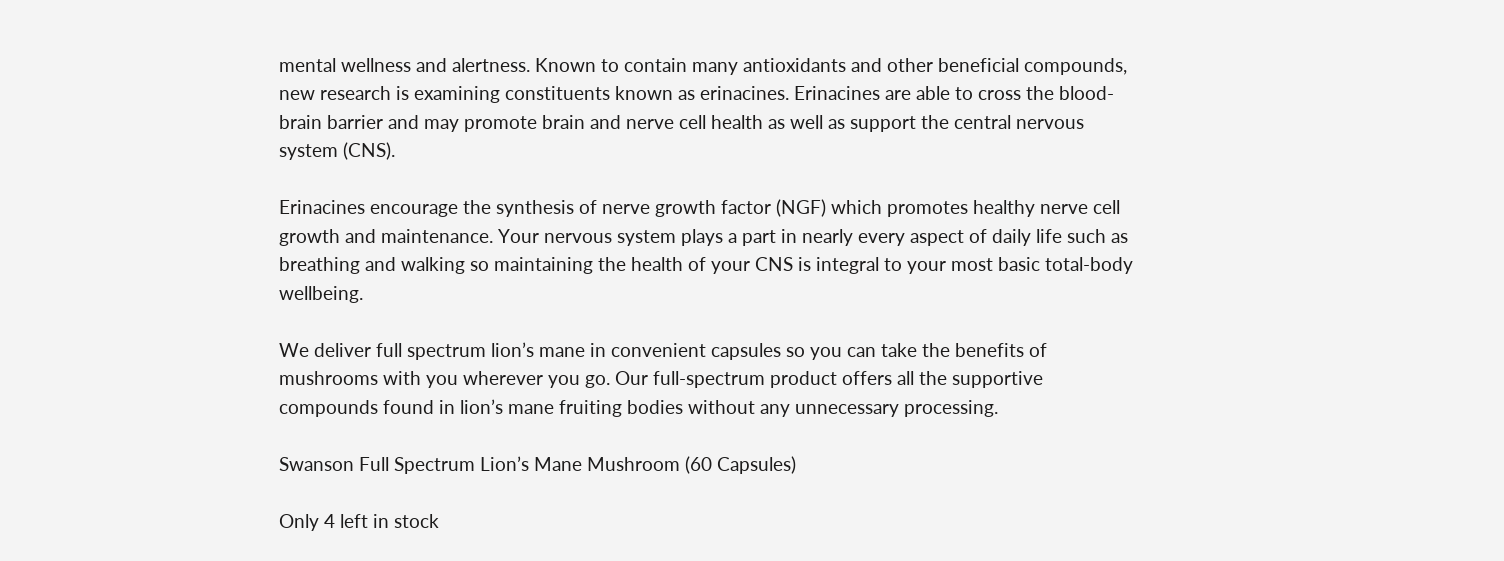mental wellness and alertness. Known to contain many antioxidants and other beneficial compounds, new research is examining constituents known as erinacines. Erinacines are able to cross the blood-brain barrier and may promote brain and nerve cell health as well as support the central nervous system (CNS).

Erinacines encourage the synthesis of nerve growth factor (NGF) which promotes healthy nerve cell growth and maintenance. Your nervous system plays a part in nearly every aspect of daily life such as breathing and walking so maintaining the health of your CNS is integral to your most basic total-body wellbeing.

We deliver full spectrum lion’s mane in convenient capsules so you can take the benefits of mushrooms with you wherever you go. Our full-spectrum product offers all the supportive compounds found in lion’s mane fruiting bodies without any unnecessary processing.

Swanson Full Spectrum Lion’s Mane Mushroom (60 Capsules)

Only 4 left in stock